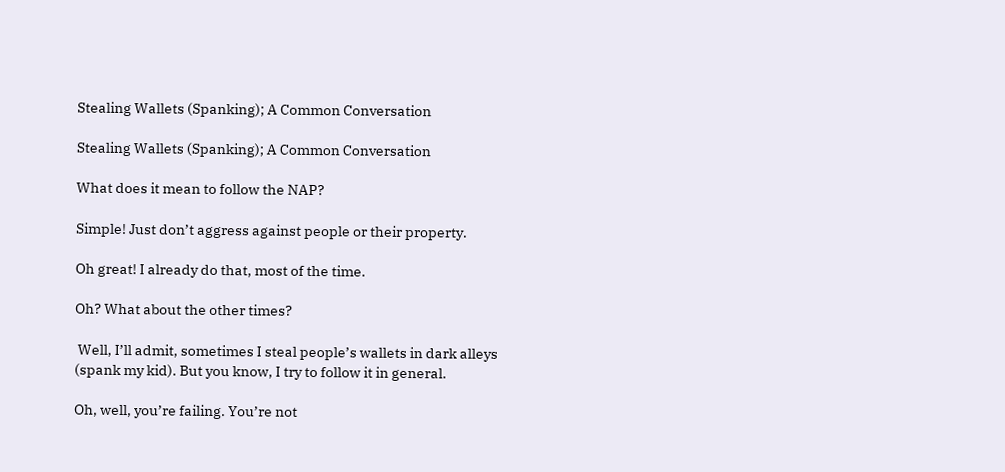Stealing Wallets (Spanking); A Common Conversation

Stealing Wallets (Spanking); A Common Conversation

What does it mean to follow the NAP?

Simple! Just don’t aggress against people or their property.

Oh great! I already do that, most of the time.

Oh? What about the other times?

 Well, I’ll admit, sometimes I steal people’s wallets in dark alleys (spank my kid). But you know, I try to follow it in general.

Oh, well, you’re failing. You’re not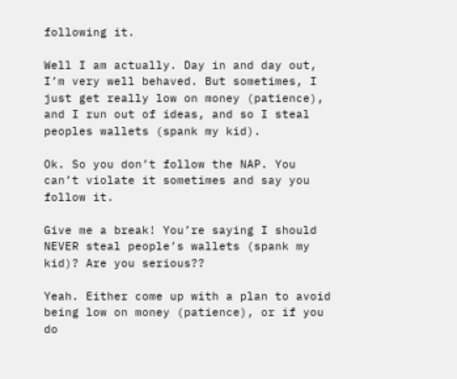following it.

Well I am actually. Day in and day out, I’m very well behaved. But sometimes, I just get really low on money (patience), and I run out of ideas, and so I steal peoples wallets (spank my kid).

Ok. So you don’t follow the NAP. You can’t violate it sometimes and say you follow it.

Give me a break! You’re saying I should NEVER steal people’s wallets (spank my kid)? Are you serious??

Yeah. Either come up with a plan to avoid being low on money (patience), or if you do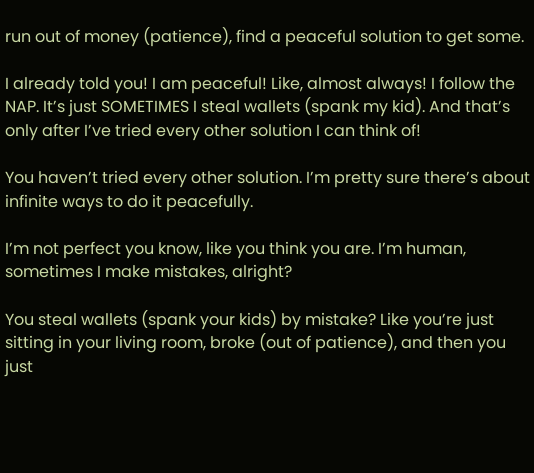run out of money (patience), find a peaceful solution to get some.

I already told you! I am peaceful! Like, almost always! I follow the NAP. It’s just SOMETIMES I steal wallets (spank my kid). And that’s only after I’ve tried every other solution I can think of!

You haven’t tried every other solution. I’m pretty sure there’s about infinite ways to do it peacefully.

I’m not perfect you know, like you think you are. I’m human, sometimes I make mistakes, alright?

You steal wallets (spank your kids) by mistake? Like you’re just sitting in your living room, broke (out of patience), and then you just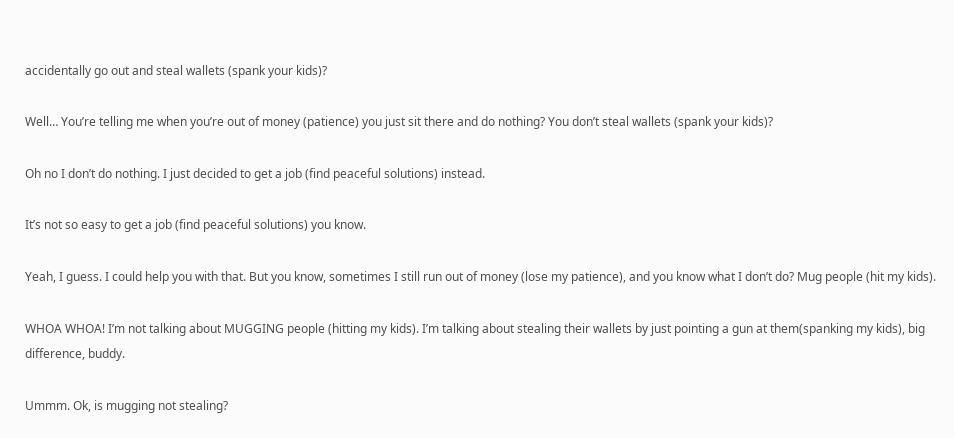accidentally go out and steal wallets (spank your kids)?

Well… You’re telling me when you’re out of money (patience) you just sit there and do nothing? You don’t steal wallets (spank your kids)?

Oh no I don’t do nothing. I just decided to get a job (find peaceful solutions) instead.

It’s not so easy to get a job (find peaceful solutions) you know.

Yeah, I guess. I could help you with that. But you know, sometimes I still run out of money (lose my patience), and you know what I don’t do? Mug people (hit my kids).

WHOA WHOA! I’m not talking about MUGGING people (hitting my kids). I’m talking about stealing their wallets by just pointing a gun at them(spanking my kids), big difference, buddy.

Ummm. Ok, is mugging not stealing?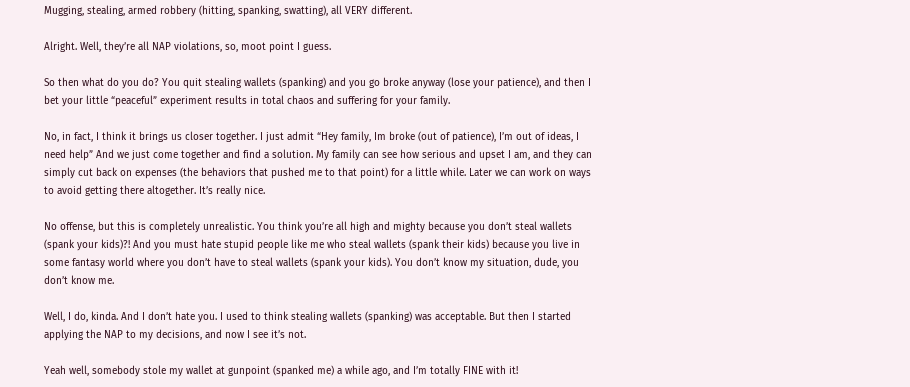Mugging, stealing, armed robbery (hitting, spanking, swatting), all VERY different.

Alright. Well, they’re all NAP violations, so, moot point I guess.

So then what do you do? You quit stealing wallets (spanking) and you go broke anyway (lose your patience), and then I bet your little “peaceful” experiment results in total chaos and suffering for your family.

No, in fact, I think it brings us closer together. I just admit “Hey family, Im broke (out of patience), I’m out of ideas, I need help” And we just come together and find a solution. My family can see how serious and upset I am, and they can simply cut back on expenses (the behaviors that pushed me to that point) for a little while. Later we can work on ways to avoid getting there altogether. It’s really nice.

No offense, but this is completely unrealistic. You think you’re all high and mighty because you don’t steal wallets (spank your kids)?! And you must hate stupid people like me who steal wallets (spank their kids) because you live in some fantasy world where you don’t have to steal wallets (spank your kids). You don’t know my situation, dude, you don’t know me.

Well, I do, kinda. And I don’t hate you. I used to think stealing wallets (spanking) was acceptable. But then I started applying the NAP to my decisions, and now I see it’s not.

Yeah well, somebody stole my wallet at gunpoint (spanked me) a while ago, and I’m totally FINE with it!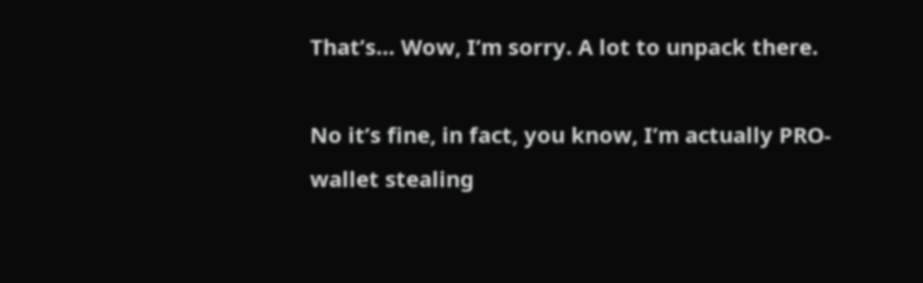That’s… Wow, I’m sorry. A lot to unpack there.

No it’s fine, in fact, you know, I’m actually PRO-wallet stealing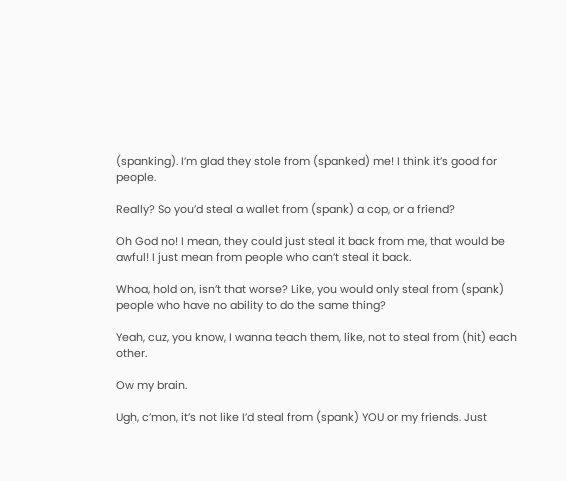(spanking). I’m glad they stole from (spanked) me! I think it’s good for people.

Really? So you’d steal a wallet from (spank) a cop, or a friend?

Oh God no! I mean, they could just steal it back from me, that would be awful! I just mean from people who can’t steal it back.

Whoa, hold on, isn’t that worse? Like, you would only steal from (spank) people who have no ability to do the same thing?

Yeah, cuz, you know, I wanna teach them, like, not to steal from (hit) each other.

Ow my brain.

Ugh, c’mon, it’s not like I’d steal from (spank) YOU or my friends. Just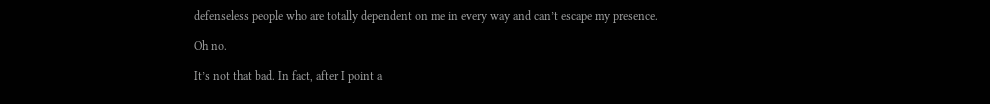defenseless people who are totally dependent on me in every way and can’t escape my presence.

Oh no.

It’s not that bad. In fact, after I point a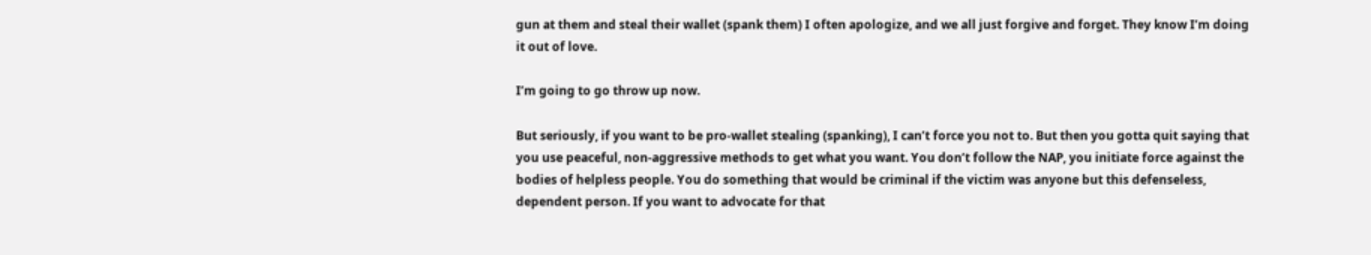gun at them and steal their wallet (spank them) I often apologize, and we all just forgive and forget. They know I’m doing it out of love.

I’m going to go throw up now.

But seriously, if you want to be pro-wallet stealing (spanking), I can’t force you not to. But then you gotta quit saying that you use peaceful, non-aggressive methods to get what you want. You don’t follow the NAP, you initiate force against the bodies of helpless people. You do something that would be criminal if the victim was anyone but this defenseless, dependent person. If you want to advocate for that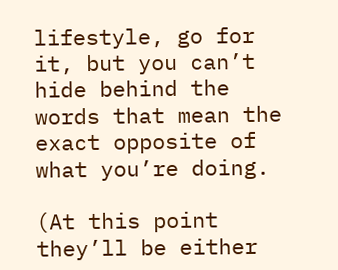lifestyle, go for it, but you can’t hide behind the words that mean the exact opposite of what you’re doing.

(At this point they’ll be either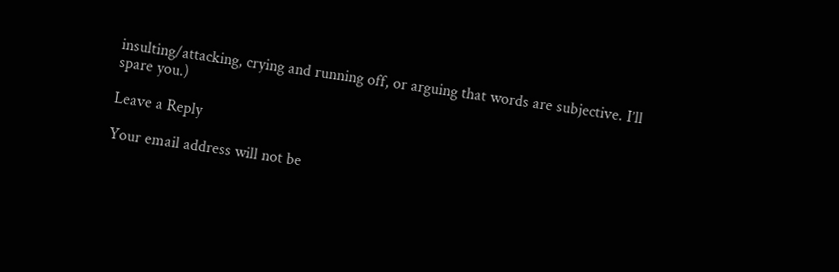insulting/attacking, crying and running off, or arguing that words are subjective. I’ll spare you.)

Leave a Reply

Your email address will not be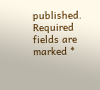published. Required fields are marked *